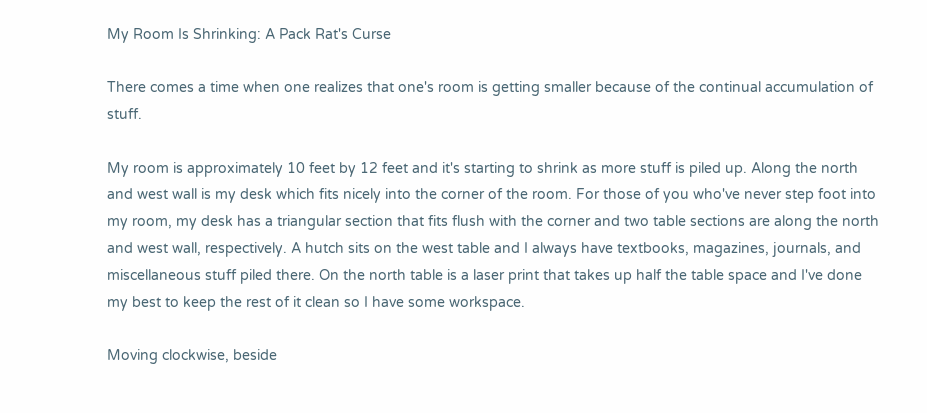My Room Is Shrinking: A Pack Rat's Curse

There comes a time when one realizes that one's room is getting smaller because of the continual accumulation of stuff.

My room is approximately 10 feet by 12 feet and it's starting to shrink as more stuff is piled up. Along the north and west wall is my desk which fits nicely into the corner of the room. For those of you who've never step foot into my room, my desk has a triangular section that fits flush with the corner and two table sections are along the north and west wall, respectively. A hutch sits on the west table and I always have textbooks, magazines, journals, and miscellaneous stuff piled there. On the north table is a laser print that takes up half the table space and I've done my best to keep the rest of it clean so I have some workspace.

Moving clockwise, beside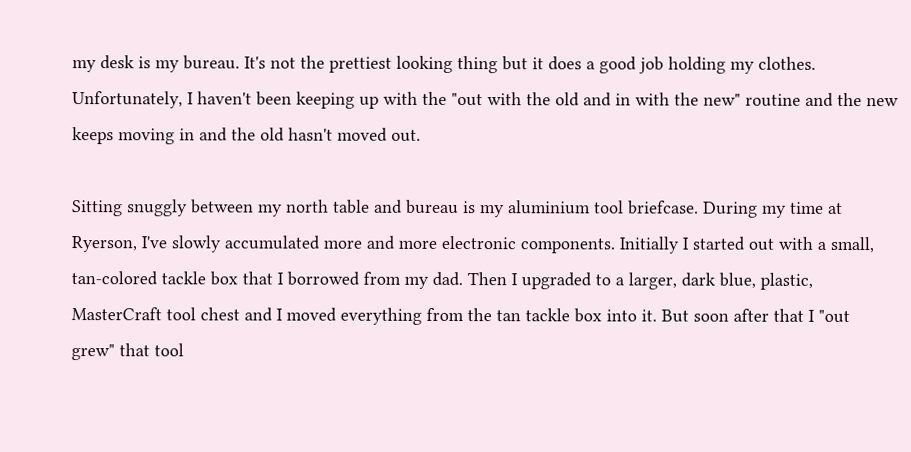my desk is my bureau. It's not the prettiest looking thing but it does a good job holding my clothes. Unfortunately, I haven't been keeping up with the "out with the old and in with the new" routine and the new keeps moving in and the old hasn't moved out.

Sitting snuggly between my north table and bureau is my aluminium tool briefcase. During my time at Ryerson, I've slowly accumulated more and more electronic components. Initially I started out with a small, tan-colored tackle box that I borrowed from my dad. Then I upgraded to a larger, dark blue, plastic, MasterCraft tool chest and I moved everything from the tan tackle box into it. But soon after that I "out grew" that tool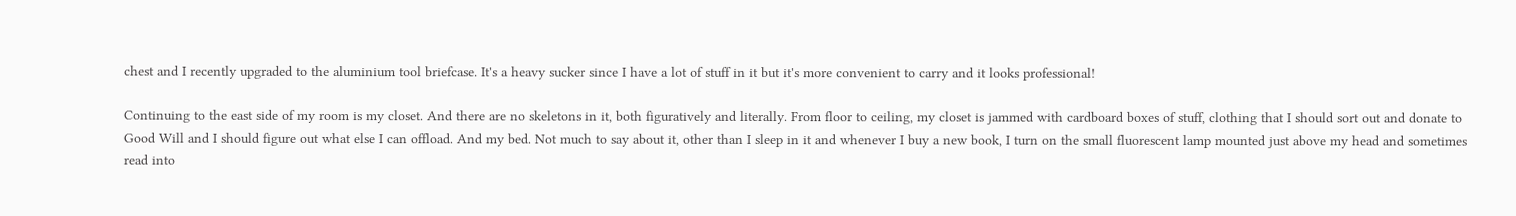chest and I recently upgraded to the aluminium tool briefcase. It's a heavy sucker since I have a lot of stuff in it but it's more convenient to carry and it looks professional!

Continuing to the east side of my room is my closet. And there are no skeletons in it, both figuratively and literally. From floor to ceiling, my closet is jammed with cardboard boxes of stuff, clothing that I should sort out and donate to Good Will and I should figure out what else I can offload. And my bed. Not much to say about it, other than I sleep in it and whenever I buy a new book, I turn on the small fluorescent lamp mounted just above my head and sometimes read into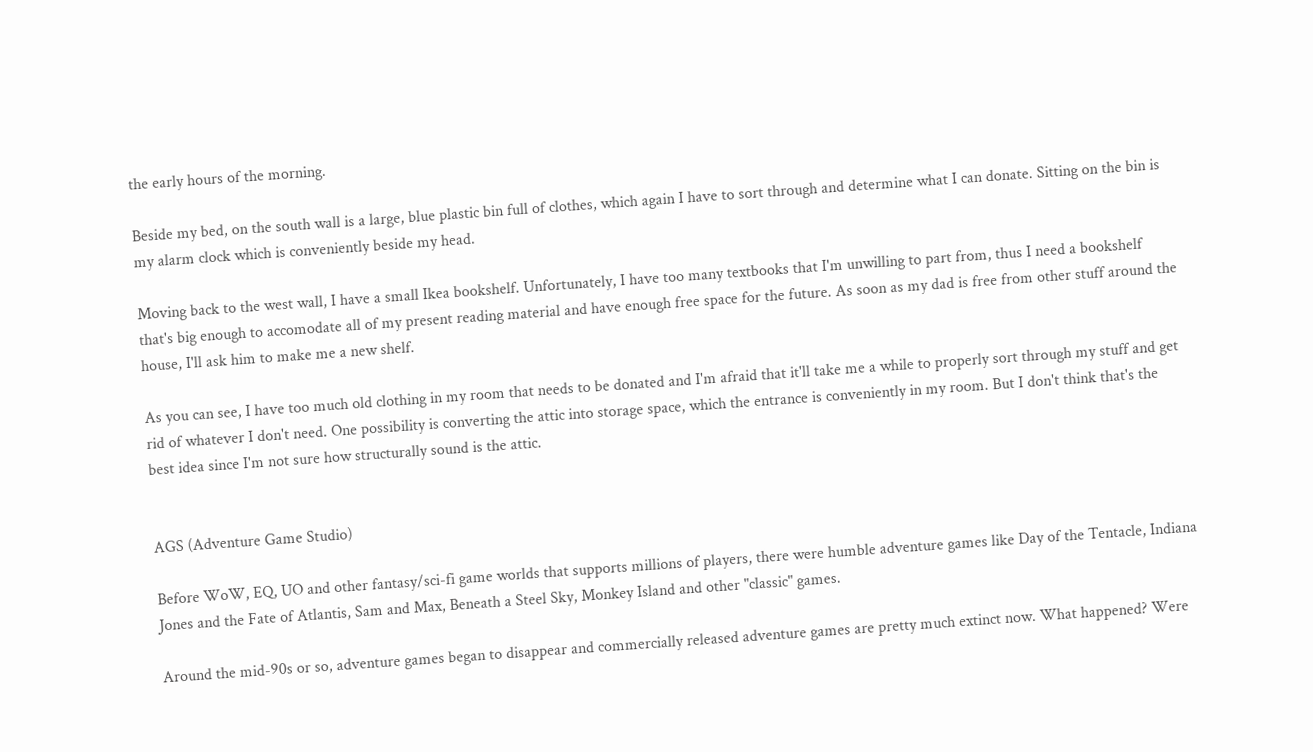the early hours of the morning.

Beside my bed, on the south wall is a large, blue plastic bin full of clothes, which again I have to sort through and determine what I can donate. Sitting on the bin is my alarm clock which is conveniently beside my head.

Moving back to the west wall, I have a small Ikea bookshelf. Unfortunately, I have too many textbooks that I'm unwilling to part from, thus I need a bookshelf that's big enough to accomodate all of my present reading material and have enough free space for the future. As soon as my dad is free from other stuff around the house, I'll ask him to make me a new shelf.

As you can see, I have too much old clothing in my room that needs to be donated and I'm afraid that it'll take me a while to properly sort through my stuff and get rid of whatever I don't need. One possibility is converting the attic into storage space, which the entrance is conveniently in my room. But I don't think that's the best idea since I'm not sure how structurally sound is the attic.


AGS (Adventure Game Studio)

Before WoW, EQ, UO and other fantasy/sci-fi game worlds that supports millions of players, there were humble adventure games like Day of the Tentacle, Indiana Jones and the Fate of Atlantis, Sam and Max, Beneath a Steel Sky, Monkey Island and other "classic" games.

Around the mid-90s or so, adventure games began to disappear and commercially released adventure games are pretty much extinct now. What happened? Were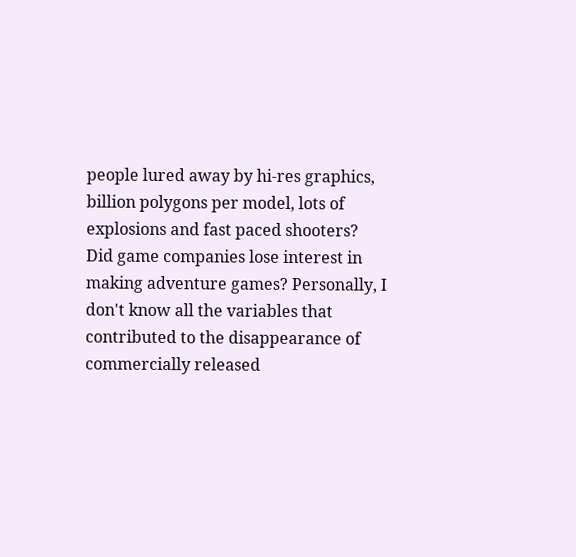people lured away by hi-res graphics, billion polygons per model, lots of explosions and fast paced shooters? Did game companies lose interest in making adventure games? Personally, I don't know all the variables that contributed to the disappearance of commercially released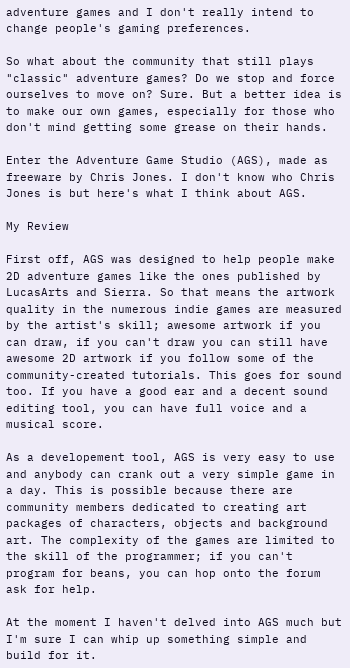adventure games and I don't really intend to change people's gaming preferences.

So what about the community that still plays "classic" adventure games? Do we stop and force ourselves to move on? Sure. But a better idea is to make our own games, especially for those who don't mind getting some grease on their hands.

Enter the Adventure Game Studio (AGS), made as freeware by Chris Jones. I don't know who Chris Jones is but here's what I think about AGS.

My Review

First off, AGS was designed to help people make 2D adventure games like the ones published by LucasArts and Sierra. So that means the artwork quality in the numerous indie games are measured by the artist's skill; awesome artwork if you can draw, if you can't draw you can still have awesome 2D artwork if you follow some of the community-created tutorials. This goes for sound too. If you have a good ear and a decent sound editing tool, you can have full voice and a musical score.

As a developement tool, AGS is very easy to use and anybody can crank out a very simple game in a day. This is possible because there are community members dedicated to creating art packages of characters, objects and background art. The complexity of the games are limited to the skill of the programmer; if you can't program for beans, you can hop onto the forum ask for help.

At the moment I haven't delved into AGS much but I'm sure I can whip up something simple and build for it.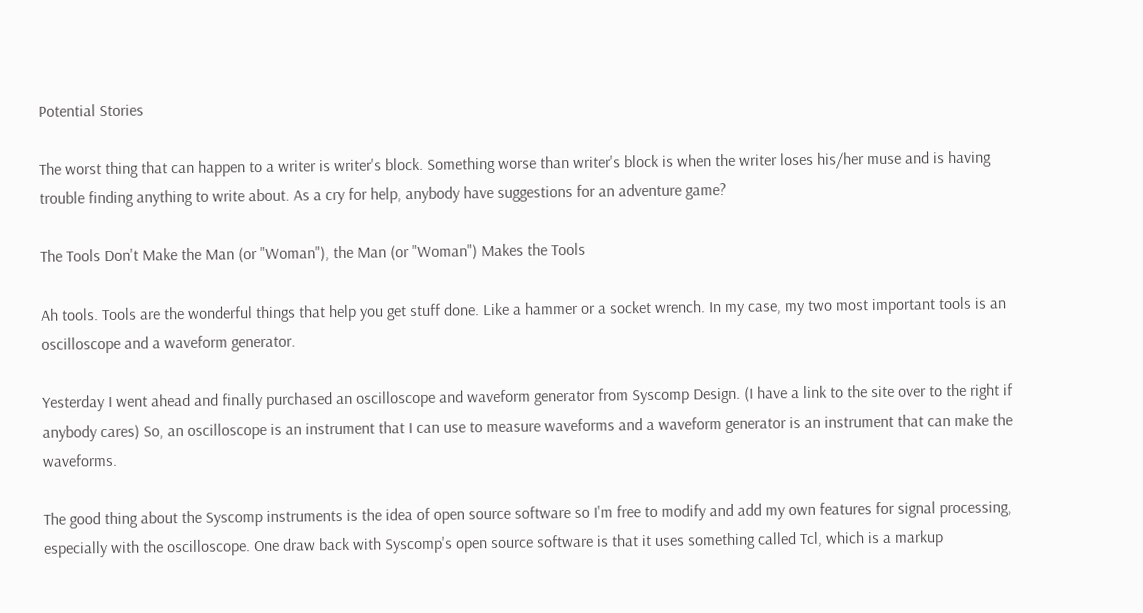Potential Stories

The worst thing that can happen to a writer is writer's block. Something worse than writer's block is when the writer loses his/her muse and is having trouble finding anything to write about. As a cry for help, anybody have suggestions for an adventure game?

The Tools Don't Make the Man (or "Woman"), the Man (or "Woman") Makes the Tools

Ah tools. Tools are the wonderful things that help you get stuff done. Like a hammer or a socket wrench. In my case, my two most important tools is an oscilloscope and a waveform generator.

Yesterday I went ahead and finally purchased an oscilloscope and waveform generator from Syscomp Design. (I have a link to the site over to the right if anybody cares) So, an oscilloscope is an instrument that I can use to measure waveforms and a waveform generator is an instrument that can make the waveforms.

The good thing about the Syscomp instruments is the idea of open source software so I'm free to modify and add my own features for signal processing, especially with the oscilloscope. One draw back with Syscomp's open source software is that it uses something called Tcl, which is a markup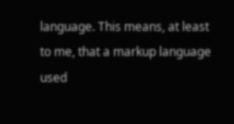language. This means, at least to me, that a markup language used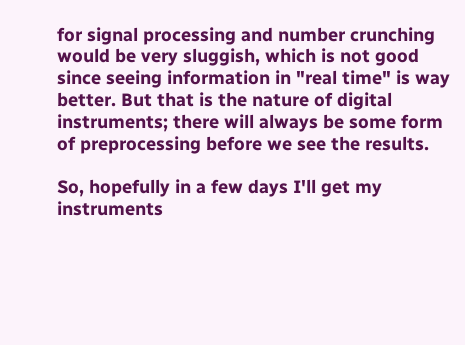for signal processing and number crunching would be very sluggish, which is not good since seeing information in "real time" is way better. But that is the nature of digital instruments; there will always be some form of preprocessing before we see the results.

So, hopefully in a few days I'll get my instruments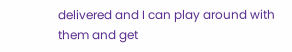delivered and I can play around with them and get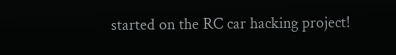started on the RC car hacking project!